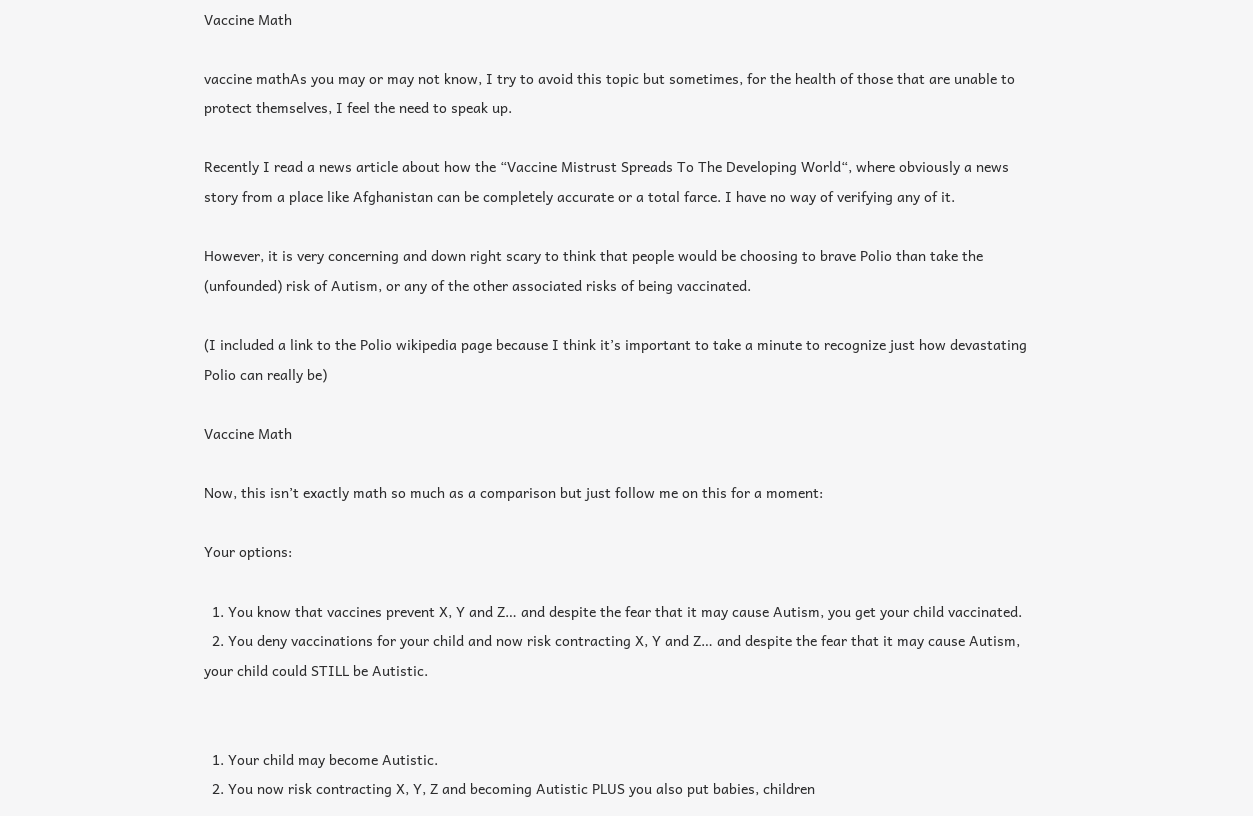Vaccine Math

vaccine mathAs you may or may not know, I try to avoid this topic but sometimes, for the health of those that are unable to protect themselves, I feel the need to speak up.

Recently I read a news article about how the “Vaccine Mistrust Spreads To The Developing World“, where obviously a news story from a place like Afghanistan can be completely accurate or a total farce. I have no way of verifying any of it.

However, it is very concerning and down right scary to think that people would be choosing to brave Polio than take the (unfounded) risk of Autism, or any of the other associated risks of being vaccinated.

(I included a link to the Polio wikipedia page because I think it’s important to take a minute to recognize just how devastating Polio can really be)

Vaccine Math

Now, this isn’t exactly math so much as a comparison but just follow me on this for a moment:

Your options:

  1. You know that vaccines prevent X, Y and Z… and despite the fear that it may cause Autism, you get your child vaccinated.
  2. You deny vaccinations for your child and now risk contracting X, Y and Z… and despite the fear that it may cause Autism, your child could STILL be Autistic.


  1. Your child may become Autistic.
  2. You now risk contracting X, Y, Z and becoming Autistic PLUS you also put babies, children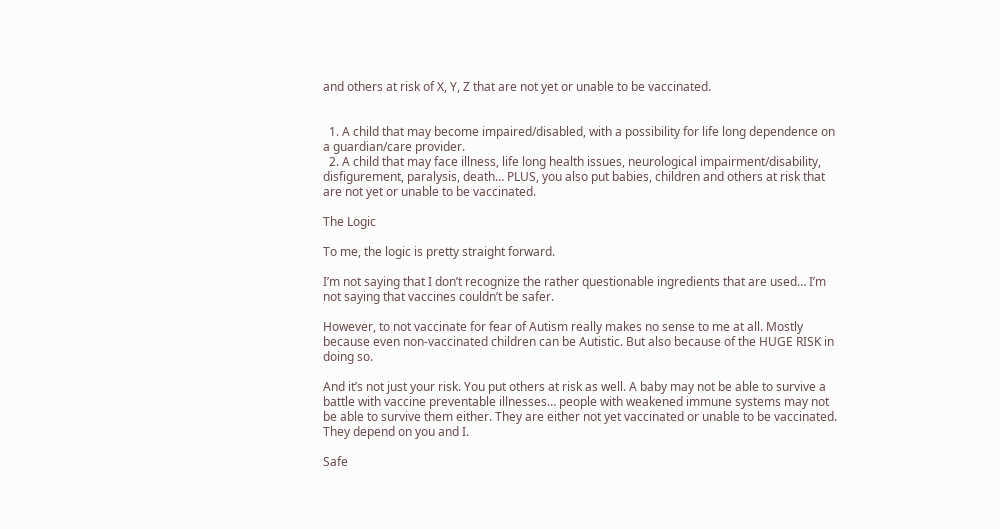and others at risk of X, Y, Z that are not yet or unable to be vaccinated.


  1. A child that may become impaired/disabled, with a possibility for life long dependence on a guardian/care provider.
  2. A child that may face illness, life long health issues, neurological impairment/disability, disfigurement, paralysis, death… PLUS, you also put babies, children and others at risk that are not yet or unable to be vaccinated.

The Logic

To me, the logic is pretty straight forward.

I’m not saying that I don’t recognize the rather questionable ingredients that are used… I’m not saying that vaccines couldn’t be safer.

However, to not vaccinate for fear of Autism really makes no sense to me at all. Mostly because even non-vaccinated children can be Autistic. But also because of the HUGE RISK in doing so.

And it’s not just your risk. You put others at risk as well. A baby may not be able to survive a battle with vaccine preventable illnesses… people with weakened immune systems may not be able to survive them either. They are either not yet vaccinated or unable to be vaccinated. They depend on you and I.

Safe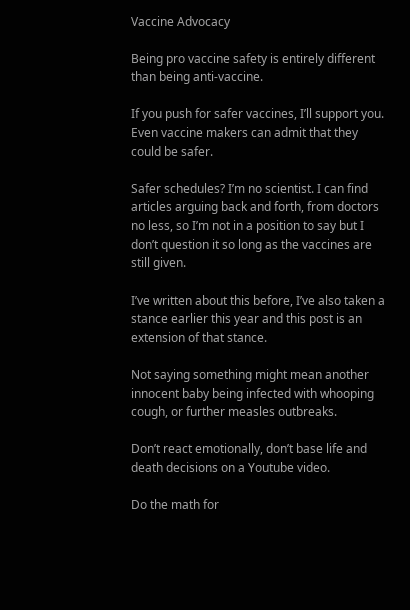Vaccine Advocacy

Being pro vaccine safety is entirely different than being anti-vaccine.

If you push for safer vaccines, I’ll support you. Even vaccine makers can admit that they could be safer.

Safer schedules? I’m no scientist. I can find articles arguing back and forth, from doctors no less, so I’m not in a position to say but I don’t question it so long as the vaccines are still given.

I’ve written about this before, I’ve also taken a stance earlier this year and this post is an extension of that stance.

Not saying something might mean another innocent baby being infected with whooping cough, or further measles outbreaks.

Don’t react emotionally, don’t base life and death decisions on a Youtube video.

Do the math for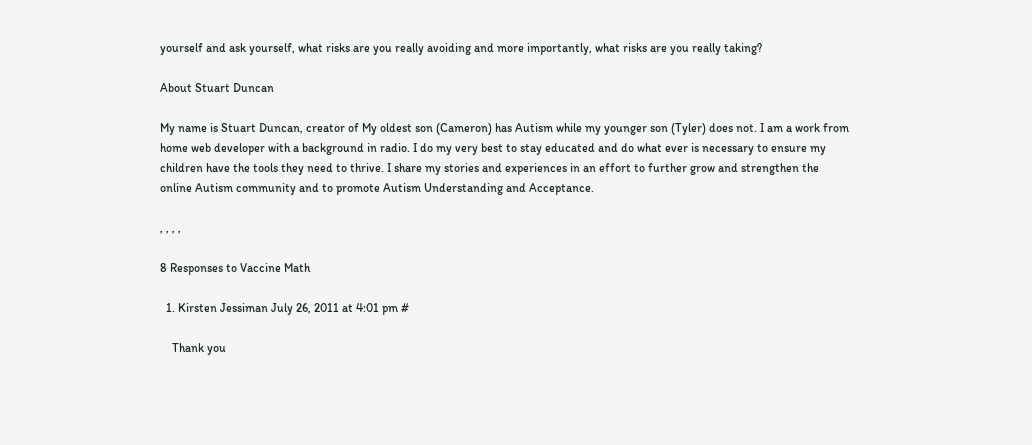yourself and ask yourself, what risks are you really avoiding and more importantly, what risks are you really taking?

About Stuart Duncan

My name is Stuart Duncan, creator of My oldest son (Cameron) has Autism while my younger son (Tyler) does not. I am a work from home web developer with a background in radio. I do my very best to stay educated and do what ever is necessary to ensure my children have the tools they need to thrive. I share my stories and experiences in an effort to further grow and strengthen the online Autism community and to promote Autism Understanding and Acceptance.

, , , ,

8 Responses to Vaccine Math

  1. Kirsten Jessiman July 26, 2011 at 4:01 pm #

    Thank you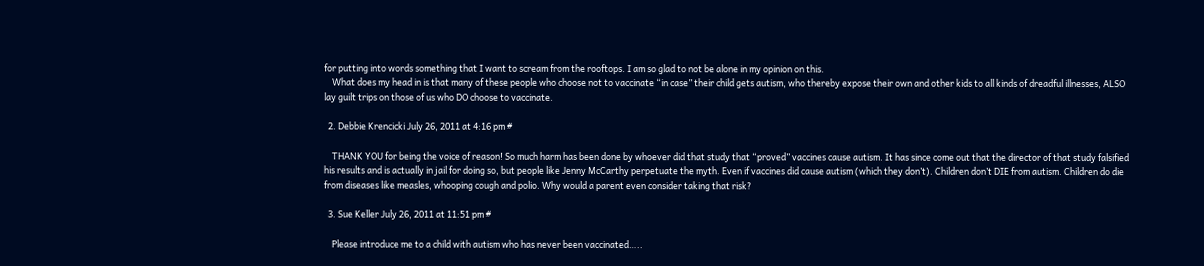for putting into words something that I want to scream from the rooftops. I am so glad to not be alone in my opinion on this.
    What does my head in is that many of these people who choose not to vaccinate “in case” their child gets autism, who thereby expose their own and other kids to all kinds of dreadful illnesses, ALSO lay guilt trips on those of us who DO choose to vaccinate.

  2. Debbie Krencicki July 26, 2011 at 4:16 pm #

    THANK YOU for being the voice of reason! So much harm has been done by whoever did that study that “proved” vaccines cause autism. It has since come out that the director of that study falsified his results and is actually in jail for doing so, but people like Jenny McCarthy perpetuate the myth. Even if vaccines did cause autism (which they don’t). Children don’t DIE from autism. Children do die from diseases like measles, whooping cough and polio. Why would a parent even consider taking that risk?

  3. Sue Keller July 26, 2011 at 11:51 pm #

    Please introduce me to a child with autism who has never been vaccinated…..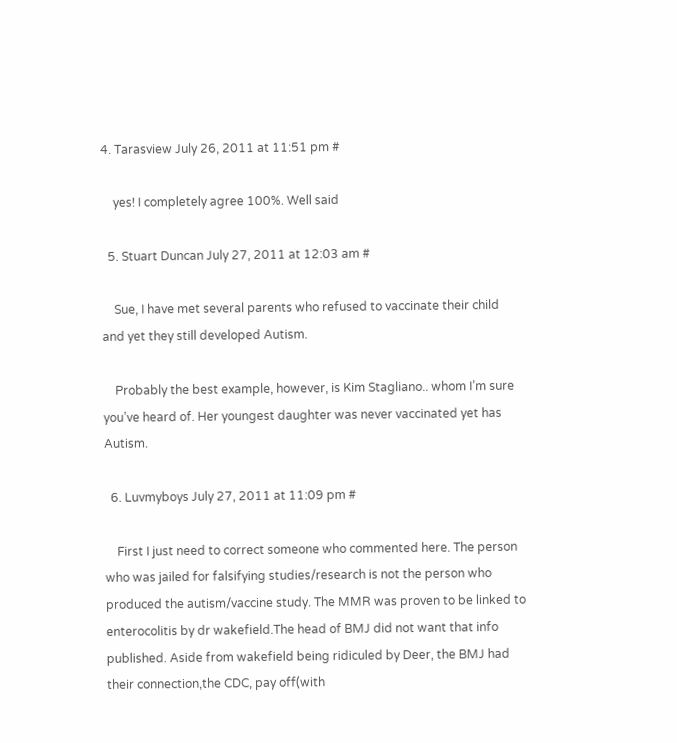4. Tarasview July 26, 2011 at 11:51 pm #

    yes! I completely agree 100%. Well said

  5. Stuart Duncan July 27, 2011 at 12:03 am #

    Sue, I have met several parents who refused to vaccinate their child and yet they still developed Autism.

    Probably the best example, however, is Kim Stagliano.. whom I’m sure you’ve heard of. Her youngest daughter was never vaccinated yet has Autism.

  6. Luvmyboys July 27, 2011 at 11:09 pm #

    First I just need to correct someone who commented here. The person who was jailed for falsifying studies/research is not the person who produced the autism/vaccine study. The MMR was proven to be linked to enterocolitis by dr wakefield.The head of BMJ did not want that info published. Aside from wakefield being ridiculed by Deer, the BMJ had their connection,the CDC, pay off(with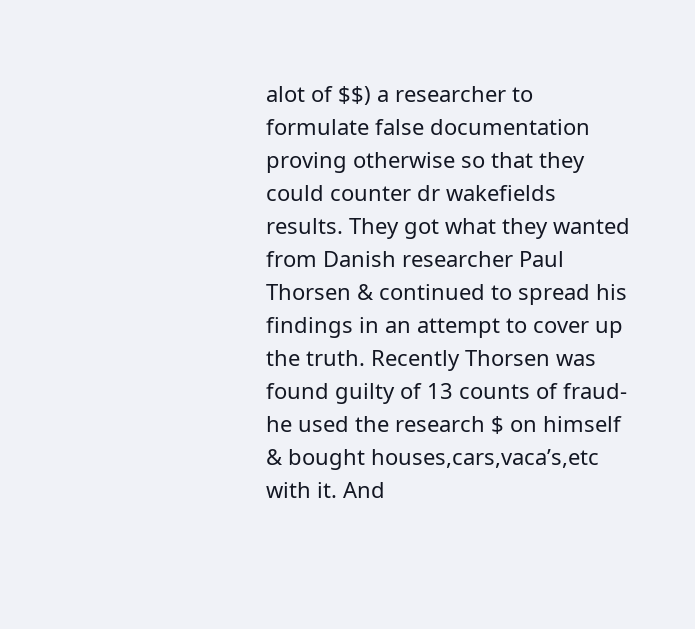alot of $$) a researcher to formulate false documentation proving otherwise so that they could counter dr wakefields results. They got what they wanted from Danish researcher Paul Thorsen & continued to spread his findings in an attempt to cover up the truth. Recently Thorsen was found guilty of 13 counts of fraud-he used the research $ on himself & bought houses,cars,vaca’s,etc with it. And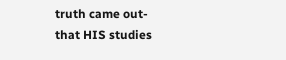truth came out-that HIS studies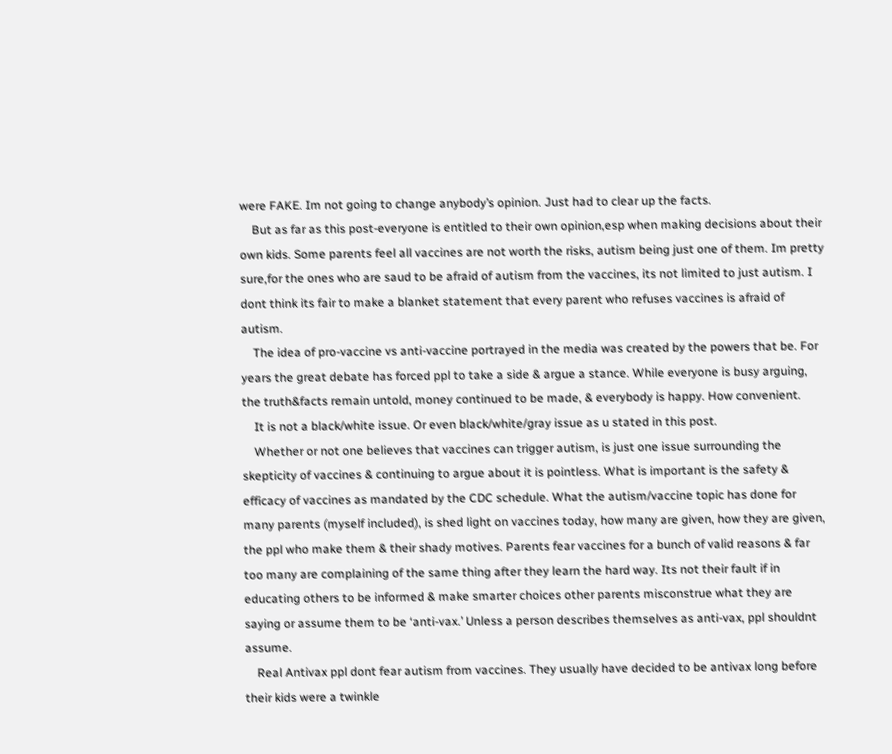were FAKE. Im not going to change anybody’s opinion. Just had to clear up the facts.
    But as far as this post-everyone is entitled to their own opinion,esp when making decisions about their own kids. Some parents feel all vaccines are not worth the risks, autism being just one of them. Im pretty sure,for the ones who are saud to be afraid of autism from the vaccines, its not limited to just autism. I dont think its fair to make a blanket statement that every parent who refuses vaccines is afraid of autism.
    The idea of pro-vaccine vs anti-vaccine portrayed in the media was created by the powers that be. For years the great debate has forced ppl to take a side & argue a stance. While everyone is busy arguing, the truth&facts remain untold, money continued to be made, & everybody is happy. How convenient.
    It is not a black/white issue. Or even black/white/gray issue as u stated in this post.
    Whether or not one believes that vaccines can trigger autism, is just one issue surrounding the skepticity of vaccines & continuing to argue about it is pointless. What is important is the safety & efficacy of vaccines as mandated by the CDC schedule. What the autism/vaccine topic has done for many parents (myself included), is shed light on vaccines today, how many are given, how they are given, the ppl who make them & their shady motives. Parents fear vaccines for a bunch of valid reasons & far too many are complaining of the same thing after they learn the hard way. Its not their fault if in educating others to be informed & make smarter choices other parents misconstrue what they are saying or assume them to be ‘anti-vax.’ Unless a person describes themselves as anti-vax, ppl shouldnt assume.
    Real Antivax ppl dont fear autism from vaccines. They usually have decided to be antivax long before their kids were a twinkle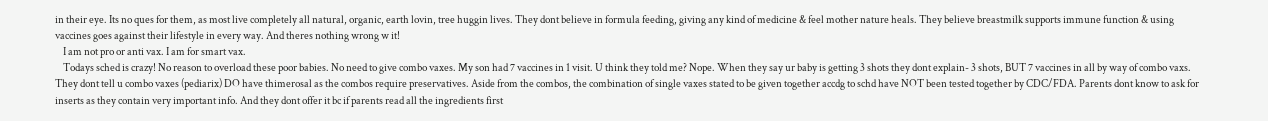in their eye. Its no ques for them, as most live completely all natural, organic, earth lovin, tree huggin lives. They dont believe in formula feeding, giving any kind of medicine & feel mother nature heals. They believe breastmilk supports immune function & using vaccines goes against their lifestyle in every way. And theres nothing wrong w it!
    I am not pro or anti vax. I am for smart vax.
    Todays sched is crazy! No reason to overload these poor babies. No need to give combo vaxes. My son had 7 vaccines in 1 visit. U think they told me? Nope. When they say ur baby is getting 3 shots they dont explain- 3 shots, BUT 7 vaccines in all by way of combo vaxs. They dont tell u combo vaxes (pediarix) DO have thimerosal as the combos require preservatives. Aside from the combos, the combination of single vaxes stated to be given together accdg to schd have NOT been tested together by CDC/FDA. Parents dont know to ask for inserts as they contain very important info. And they dont offer it bc if parents read all the ingredients first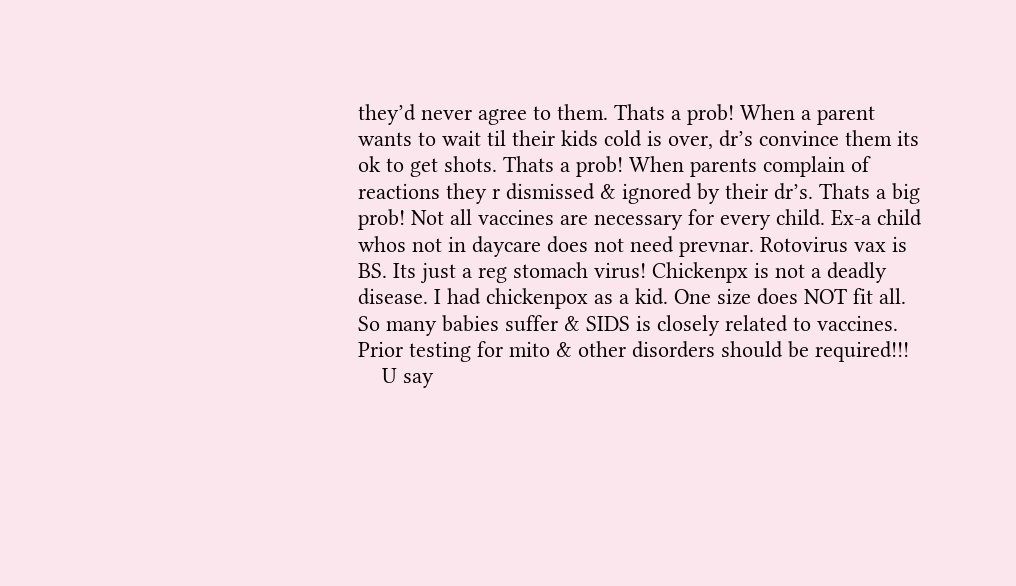they’d never agree to them. Thats a prob! When a parent wants to wait til their kids cold is over, dr’s convince them its ok to get shots. Thats a prob! When parents complain of reactions they r dismissed & ignored by their dr’s. Thats a big prob! Not all vaccines are necessary for every child. Ex-a child whos not in daycare does not need prevnar. Rotovirus vax is BS. Its just a reg stomach virus! Chickenpx is not a deadly disease. I had chickenpox as a kid. One size does NOT fit all. So many babies suffer & SIDS is closely related to vaccines. Prior testing for mito & other disorders should be required!!!
    U say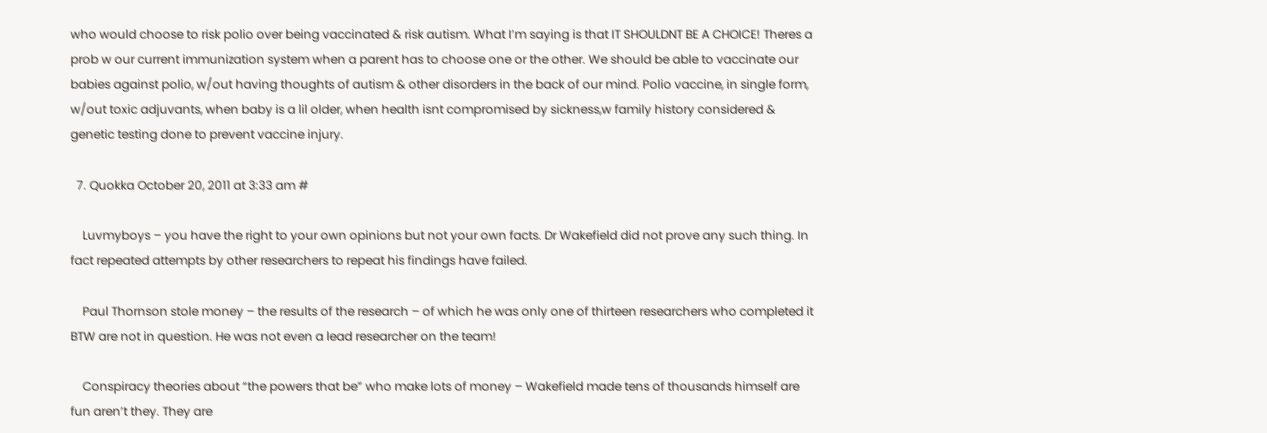who would choose to risk polio over being vaccinated & risk autism. What I’m saying is that IT SHOULDNT BE A CHOICE! Theres a prob w our current immunization system when a parent has to choose one or the other. We should be able to vaccinate our babies against polio, w/out having thoughts of autism & other disorders in the back of our mind. Polio vaccine, in single form, w/out toxic adjuvants, when baby is a lil older, when health isnt compromised by sickness,w family history considered & genetic testing done to prevent vaccine injury.

  7. Quokka October 20, 2011 at 3:33 am #

    Luvmyboys – you have the right to your own opinions but not your own facts. Dr Wakefield did not prove any such thing. In fact repeated attempts by other researchers to repeat his findings have failed.

    Paul Thornson stole money – the results of the research – of which he was only one of thirteen researchers who completed it BTW are not in question. He was not even a lead researcher on the team!

    Conspiracy theories about “the powers that be” who make lots of money – Wakefield made tens of thousands himself are fun aren’t they. They are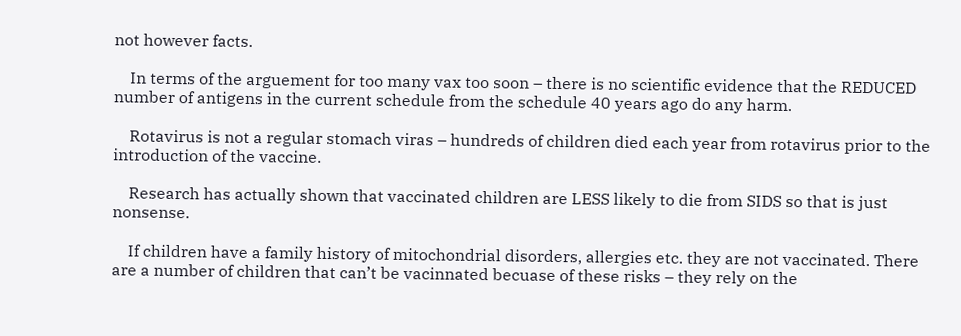not however facts.

    In terms of the arguement for too many vax too soon – there is no scientific evidence that the REDUCED number of antigens in the current schedule from the schedule 40 years ago do any harm.

    Rotavirus is not a regular stomach viras – hundreds of children died each year from rotavirus prior to the introduction of the vaccine.

    Research has actually shown that vaccinated children are LESS likely to die from SIDS so that is just nonsense.

    If children have a family history of mitochondrial disorders, allergies etc. they are not vaccinated. There are a number of children that can’t be vacinnated becuase of these risks – they rely on the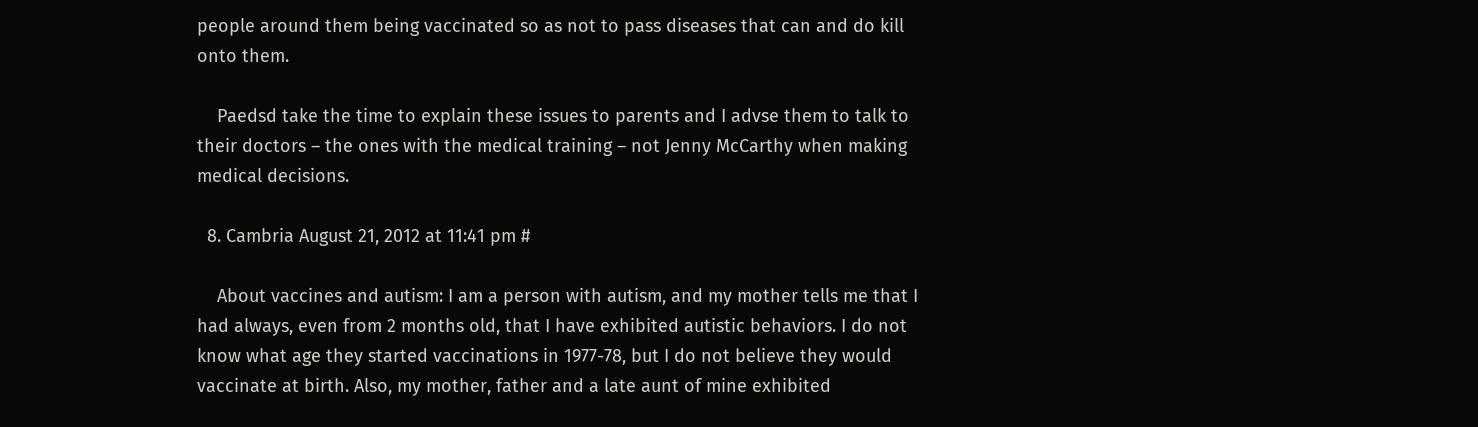people around them being vaccinated so as not to pass diseases that can and do kill onto them.

    Paedsd take the time to explain these issues to parents and I advse them to talk to their doctors – the ones with the medical training – not Jenny McCarthy when making medical decisions.

  8. Cambria August 21, 2012 at 11:41 pm #

    About vaccines and autism: I am a person with autism, and my mother tells me that I had always, even from 2 months old, that I have exhibited autistic behaviors. I do not know what age they started vaccinations in 1977-78, but I do not believe they would vaccinate at birth. Also, my mother, father and a late aunt of mine exhibited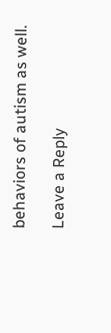behaviors of autism as well.

Leave a Reply